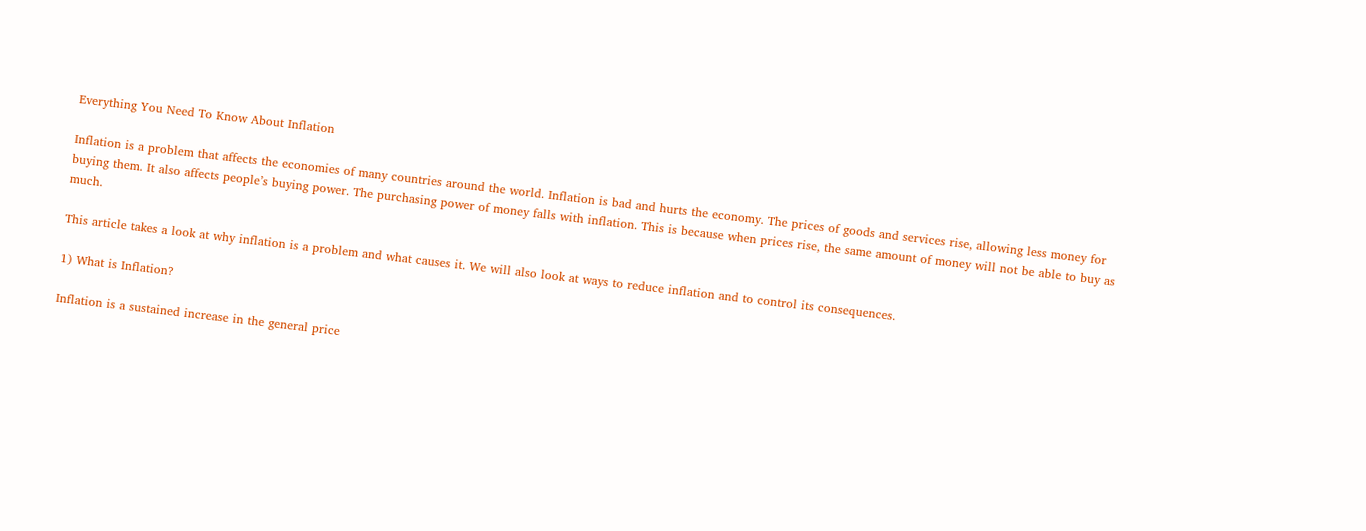Everything You Need To Know About Inflation

Inflation is a problem that affects the economies of many countries around the world. Inflation is bad and hurts the economy. The prices of goods and services rise, allowing less money for buying them. It also affects people’s buying power. The purchasing power of money falls with inflation. This is because when prices rise, the same amount of money will not be able to buy as much.

This article takes a look at why inflation is a problem and what causes it. We will also look at ways to reduce inflation and to control its consequences.

1) What is Inflation?

Inflation is a sustained increase in the general price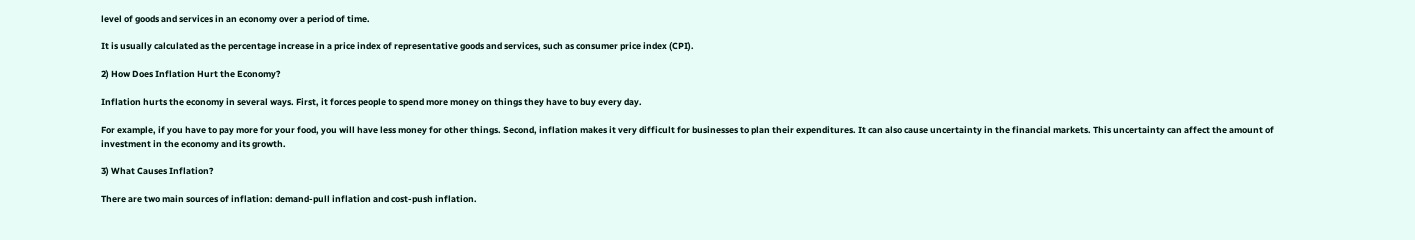level of goods and services in an economy over a period of time.

It is usually calculated as the percentage increase in a price index of representative goods and services, such as consumer price index (CPI).

2) How Does Inflation Hurt the Economy?

Inflation hurts the economy in several ways. First, it forces people to spend more money on things they have to buy every day.

For example, if you have to pay more for your food, you will have less money for other things. Second, inflation makes it very difficult for businesses to plan their expenditures. It can also cause uncertainty in the financial markets. This uncertainty can affect the amount of investment in the economy and its growth.

3) What Causes Inflation?

There are two main sources of inflation: demand-pull inflation and cost-push inflation.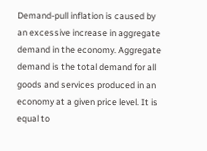Demand-pull inflation is caused by an excessive increase in aggregate demand in the economy. Aggregate demand is the total demand for all goods and services produced in an economy at a given price level. It is equal to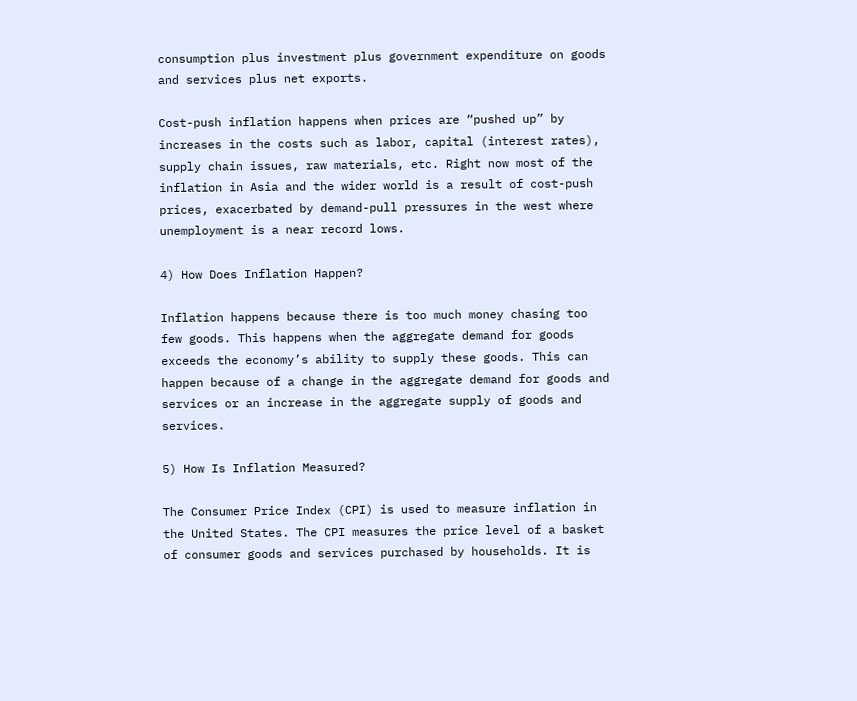consumption plus investment plus government expenditure on goods and services plus net exports.

Cost-push inflation happens when prices are “pushed up” by increases in the costs such as labor, capital (interest rates), supply chain issues, raw materials, etc. Right now most of the inflation in Asia and the wider world is a result of cost-push prices, exacerbated by demand-pull pressures in the west where unemployment is a near record lows.

4) How Does Inflation Happen?

Inflation happens because there is too much money chasing too few goods. This happens when the aggregate demand for goods exceeds the economy’s ability to supply these goods. This can happen because of a change in the aggregate demand for goods and services or an increase in the aggregate supply of goods and services.

5) How Is Inflation Measured?

The Consumer Price Index (CPI) is used to measure inflation in the United States. The CPI measures the price level of a basket of consumer goods and services purchased by households. It is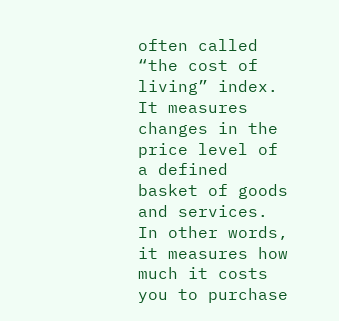often called “the cost of living” index. It measures changes in the price level of a defined basket of goods and services. In other words, it measures how much it costs you to purchase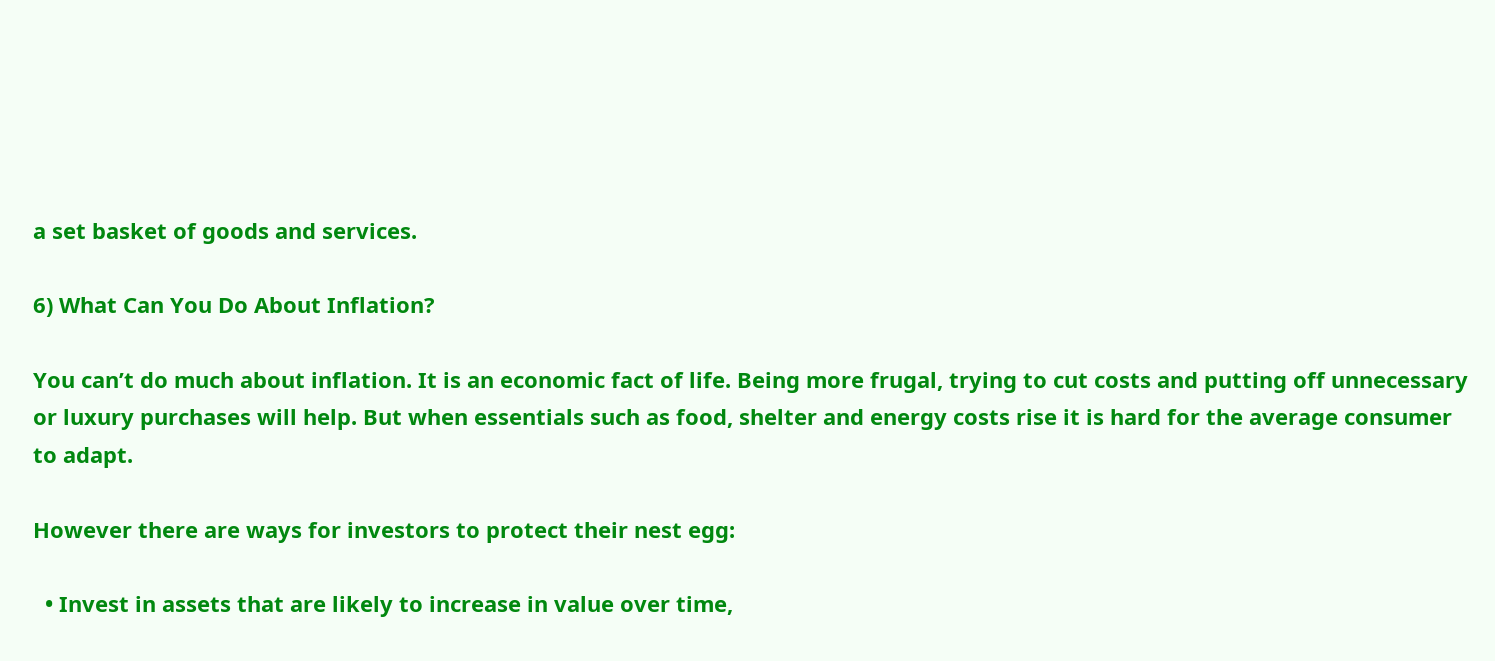a set basket of goods and services.

6) What Can You Do About Inflation?

You can’t do much about inflation. It is an economic fact of life. Being more frugal, trying to cut costs and putting off unnecessary or luxury purchases will help. But when essentials such as food, shelter and energy costs rise it is hard for the average consumer to adapt.

However there are ways for investors to protect their nest egg:

  • Invest in assets that are likely to increase in value over time,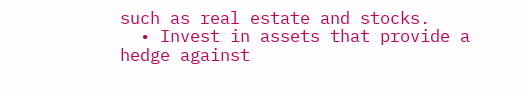such as real estate and stocks.
  • Invest in assets that provide a hedge against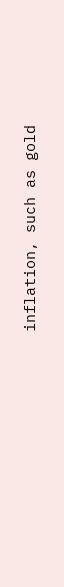inflation, such as gold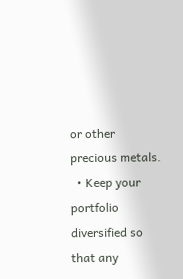or other precious metals.
  • Keep your portfolio diversified so that any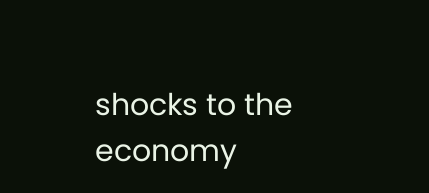shocks to the economy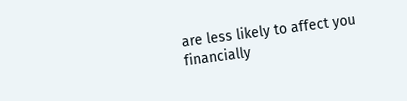are less likely to affect you financially